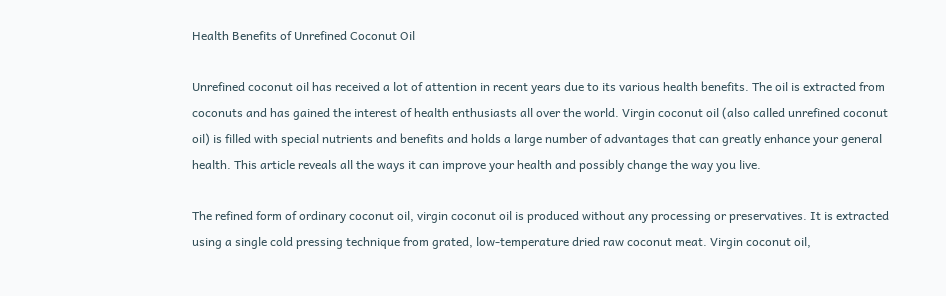Health Benefits of Unrefined Coconut Oil

Unrefined coconut oil has received a lot of attention in recent years due to its various health benefits. The oil is extracted from coconuts and has gained the interest of health enthusiasts all over the world. Virgin coconut oil (also called unrefined coconut oil) is filled with special nutrients and benefits and holds a large number of advantages that can greatly enhance your general health. This article reveals all the ways it can improve your health and possibly change the way you live.

The refined form of ordinary coconut oil, virgin coconut oil is produced without any processing or preservatives. It is extracted using a single cold pressing technique from grated, low-temperature dried raw coconut meat. Virgin coconut oil,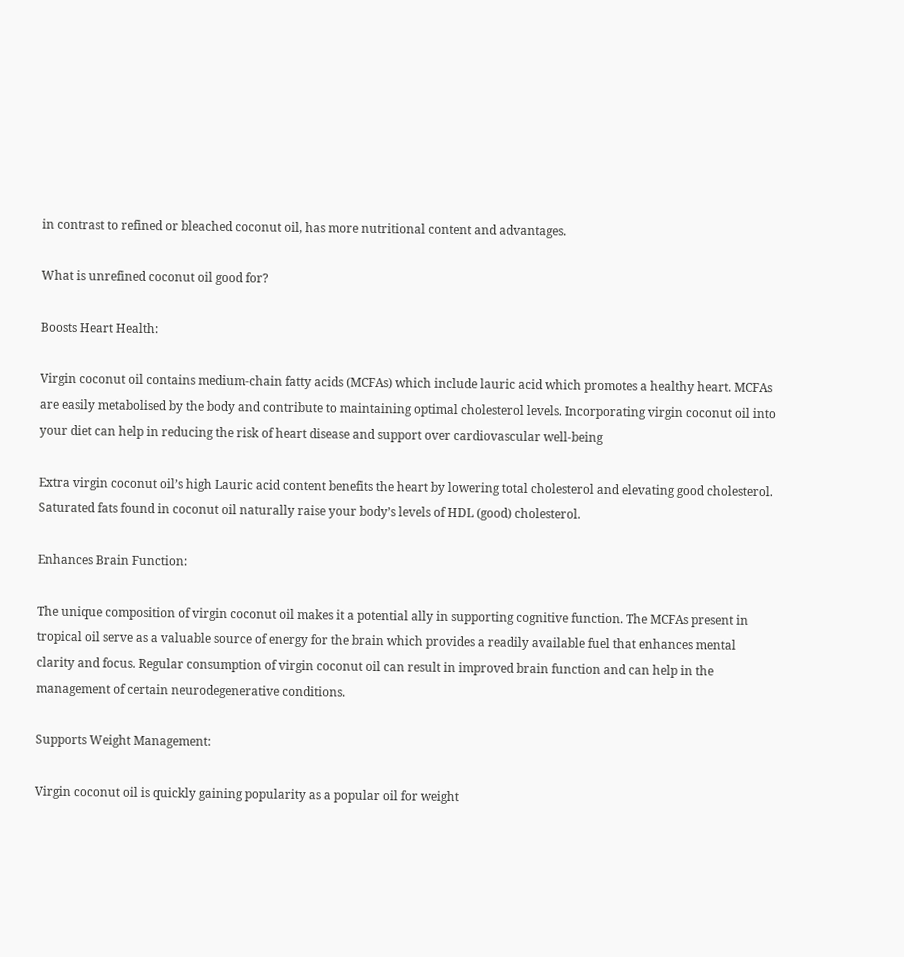in contrast to refined or bleached coconut oil, has more nutritional content and advantages.

What is unrefined coconut oil good for?

Boosts Heart Health:

Virgin coconut oil contains medium-chain fatty acids (MCFAs) which include lauric acid which promotes a healthy heart. MCFAs are easily metabolised by the body and contribute to maintaining optimal cholesterol levels. Incorporating virgin coconut oil into your diet can help in reducing the risk of heart disease and support over cardiovascular well-being

Extra virgin coconut oil’s high Lauric acid content benefits the heart by lowering total cholesterol and elevating good cholesterol. Saturated fats found in coconut oil naturally raise your body’s levels of HDL (good) cholesterol.

Enhances Brain Function:

The unique composition of virgin coconut oil makes it a potential ally in supporting cognitive function. The MCFAs present in tropical oil serve as a valuable source of energy for the brain which provides a readily available fuel that enhances mental clarity and focus. Regular consumption of virgin coconut oil can result in improved brain function and can help in the management of certain neurodegenerative conditions.

Supports Weight Management:

Virgin coconut oil is quickly gaining popularity as a popular oil for weight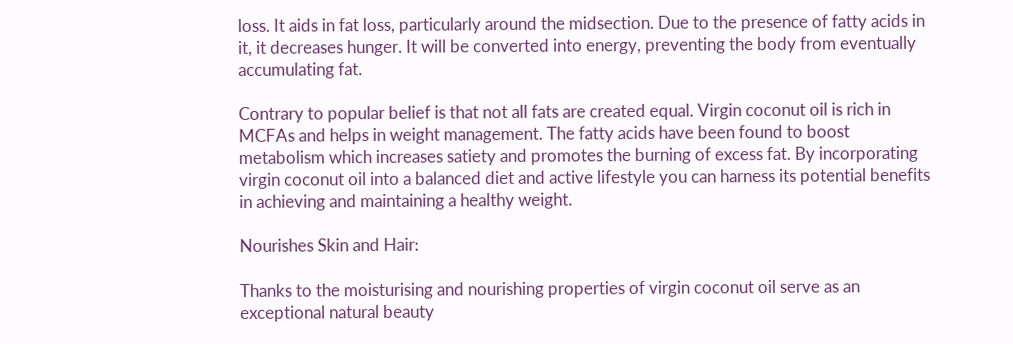loss. It aids in fat loss, particularly around the midsection. Due to the presence of fatty acids in it, it decreases hunger. It will be converted into energy, preventing the body from eventually accumulating fat.

Contrary to popular belief is that not all fats are created equal. Virgin coconut oil is rich in MCFAs and helps in weight management. The fatty acids have been found to boost metabolism which increases satiety and promotes the burning of excess fat. By incorporating virgin coconut oil into a balanced diet and active lifestyle you can harness its potential benefits in achieving and maintaining a healthy weight.

Nourishes Skin and Hair:

Thanks to the moisturising and nourishing properties of virgin coconut oil serve as an exceptional natural beauty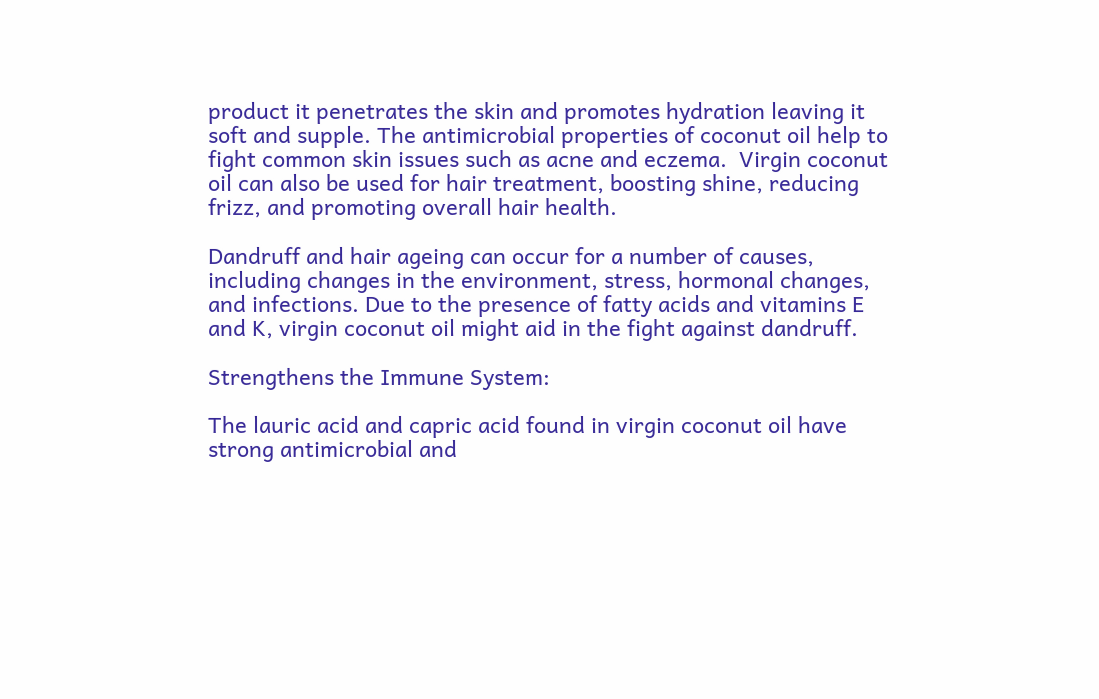product it penetrates the skin and promotes hydration leaving it soft and supple. The antimicrobial properties of coconut oil help to fight common skin issues such as acne and eczema.  Virgin coconut oil can also be used for hair treatment, boosting shine, reducing frizz, and promoting overall hair health.

Dandruff and hair ageing can occur for a number of causes, including changes in the environment, stress, hormonal changes, and infections. Due to the presence of fatty acids and vitamins E and K, virgin coconut oil might aid in the fight against dandruff.

Strengthens the Immune System:

The lauric acid and capric acid found in virgin coconut oil have strong antimicrobial and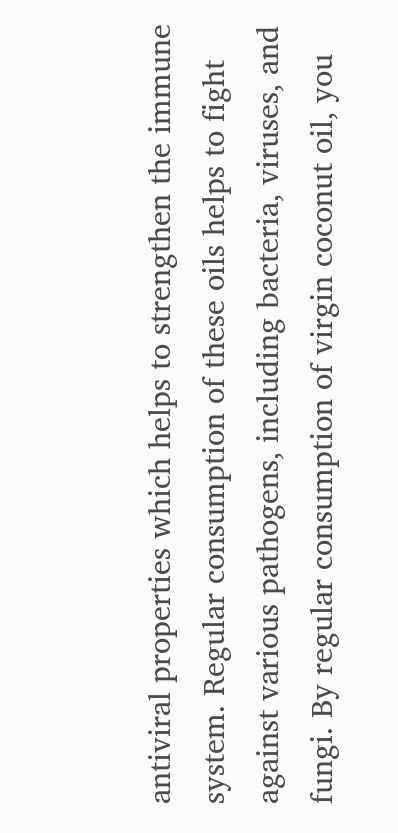antiviral properties which helps to strengthen the immune system. Regular consumption of these oils helps to fight against various pathogens, including bacteria, viruses, and fungi. By regular consumption of virgin coconut oil, you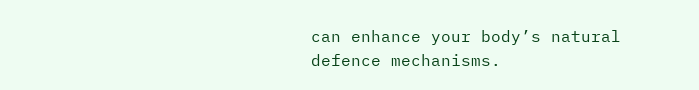can enhance your body’s natural defence mechanisms.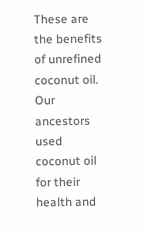These are the benefits of unrefined coconut oil. Our ancestors used coconut oil for their health and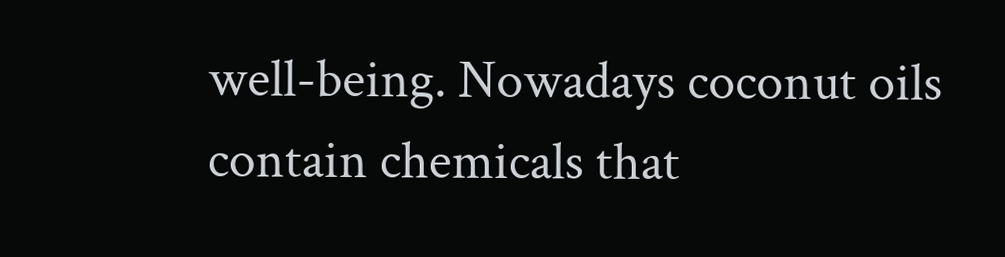well-being. Nowadays coconut oils contain chemicals that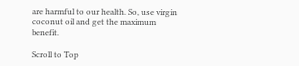are harmful to our health. So, use virgin coconut oil and get the maximum benefit.

Scroll to Top